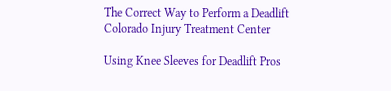The Correct Way to Perform a Deadlift Colorado Injury Treatment Center

Using Knee Sleeves for Deadlift Pros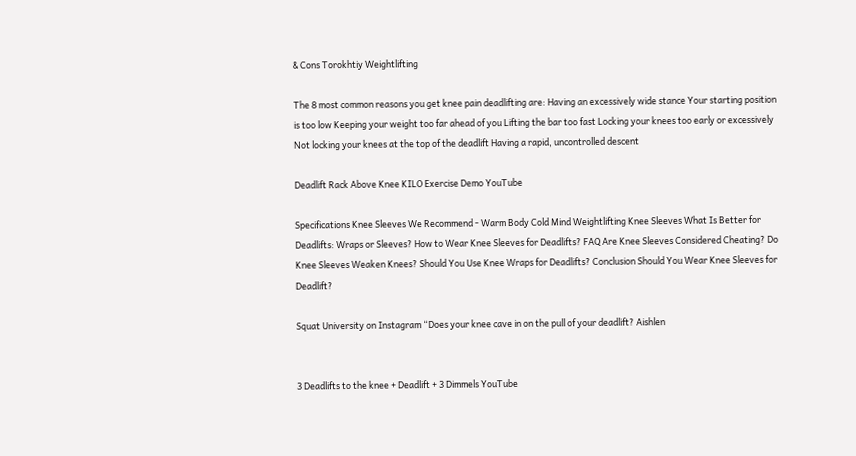& Cons Torokhtiy Weightlifting

The 8 most common reasons you get knee pain deadlifting are: Having an excessively wide stance Your starting position is too low Keeping your weight too far ahead of you Lifting the bar too fast Locking your knees too early or excessively Not locking your knees at the top of the deadlift Having a rapid, uncontrolled descent

Deadlift Rack Above Knee KILO Exercise Demo YouTube

Specifications Knee Sleeves We Recommend - Warm Body Cold Mind Weightlifting Knee Sleeves What Is Better for Deadlifts: Wraps or Sleeves? How to Wear Knee Sleeves for Deadlifts? FAQ Are Knee Sleeves Considered Cheating? Do Knee Sleeves Weaken Knees? Should You Use Knee Wraps for Deadlifts? Conclusion Should You Wear Knee Sleeves for Deadlift?

Squat University on Instagram “Does your knee cave in on the pull of your deadlift? Aishlen


3 Deadlifts to the knee + Deadlift + 3 Dimmels YouTube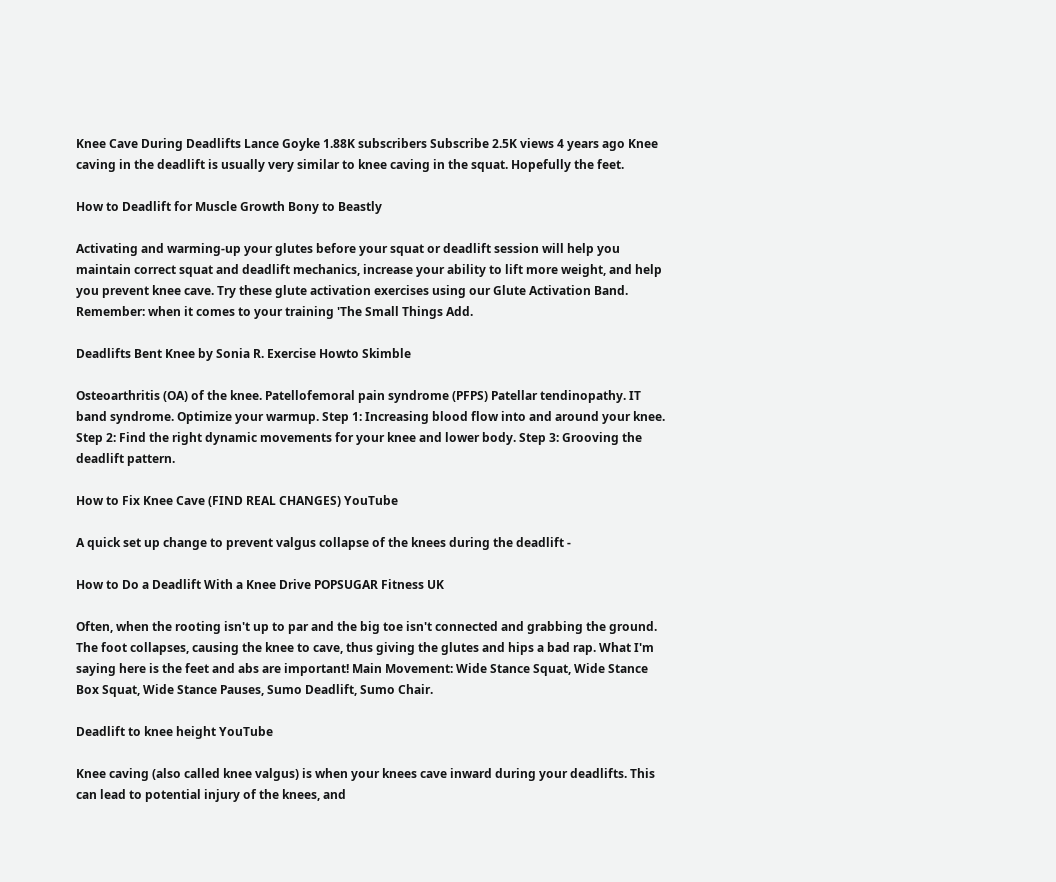Knee Cave During Deadlifts Lance Goyke 1.88K subscribers Subscribe 2.5K views 4 years ago Knee caving in the deadlift is usually very similar to knee caving in the squat. Hopefully the feet.

How to Deadlift for Muscle Growth Bony to Beastly

Activating and warming-up your glutes before your squat or deadlift session will help you maintain correct squat and deadlift mechanics, increase your ability to lift more weight, and help you prevent knee cave. Try these glute activation exercises using our Glute Activation Band. Remember: when it comes to your training 'The Small Things Add.

Deadlifts Bent Knee by Sonia R. Exercise Howto Skimble

Osteoarthritis (OA) of the knee. Patellofemoral pain syndrome (PFPS) Patellar tendinopathy. IT band syndrome. Optimize your warmup. Step 1: Increasing blood flow into and around your knee. Step 2: Find the right dynamic movements for your knee and lower body. Step 3: Grooving the deadlift pattern.

How to Fix Knee Cave (FIND REAL CHANGES) YouTube

A quick set up change to prevent valgus collapse of the knees during the deadlift -

How to Do a Deadlift With a Knee Drive POPSUGAR Fitness UK

Often, when the rooting isn't up to par and the big toe isn't connected and grabbing the ground. The foot collapses, causing the knee to cave, thus giving the glutes and hips a bad rap. What I'm saying here is the feet and abs are important! Main Movement: Wide Stance Squat, Wide Stance Box Squat, Wide Stance Pauses, Sumo Deadlift, Sumo Chair.

Deadlift to knee height YouTube

Knee caving (also called knee valgus) is when your knees cave inward during your deadlifts. This can lead to potential injury of the knees, and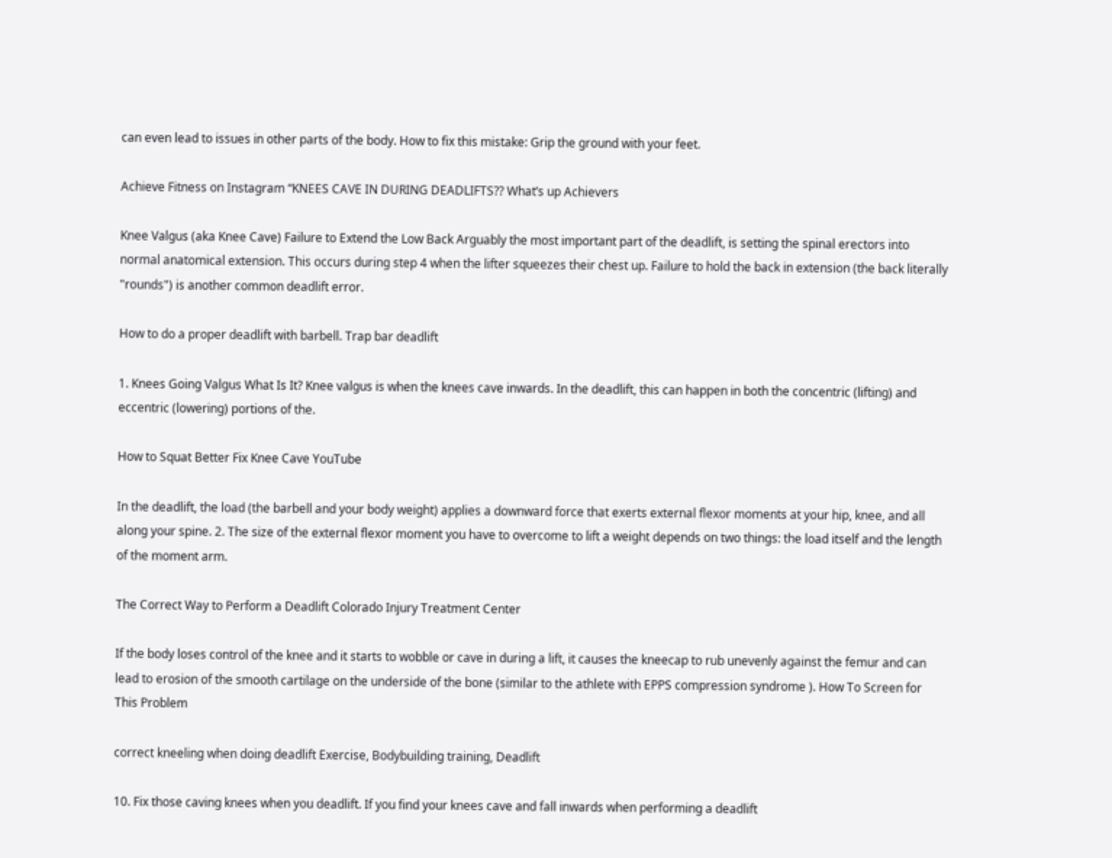can even lead to issues in other parts of the body. How to fix this mistake: Grip the ground with your feet.

Achieve Fitness on Instagram “KNEES CAVE IN DURING DEADLIFTS?? What’s up Achievers

Knee Valgus (aka Knee Cave) Failure to Extend the Low Back Arguably the most important part of the deadlift, is setting the spinal erectors into normal anatomical extension. This occurs during step 4 when the lifter squeezes their chest up. Failure to hold the back in extension (the back literally "rounds") is another common deadlift error.

How to do a proper deadlift with barbell. Trap bar deadlift

1. Knees Going Valgus What Is It? Knee valgus is when the knees cave inwards. In the deadlift, this can happen in both the concentric (lifting) and eccentric (lowering) portions of the.

How to Squat Better Fix Knee Cave YouTube

In the deadlift, the load (the barbell and your body weight) applies a downward force that exerts external flexor moments at your hip, knee, and all along your spine. 2. The size of the external flexor moment you have to overcome to lift a weight depends on two things: the load itself and the length of the moment arm.

The Correct Way to Perform a Deadlift Colorado Injury Treatment Center

If the body loses control of the knee and it starts to wobble or cave in during a lift, it causes the kneecap to rub unevenly against the femur and can lead to erosion of the smooth cartilage on the underside of the bone (similar to the athlete with EPPS compression syndrome ). How To Screen for This Problem

correct kneeling when doing deadlift Exercise, Bodybuilding training, Deadlift

10. Fix those caving knees when you deadlift. If you find your knees cave and fall inwards when performing a deadlift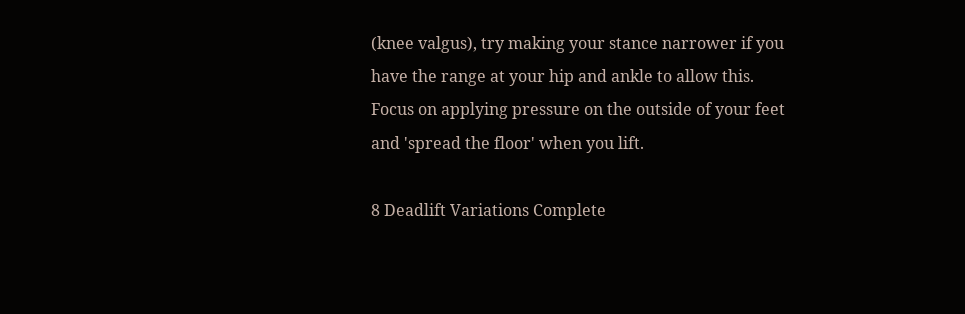(knee valgus), try making your stance narrower if you have the range at your hip and ankle to allow this. Focus on applying pressure on the outside of your feet and 'spread the floor' when you lift.

8 Deadlift Variations Complete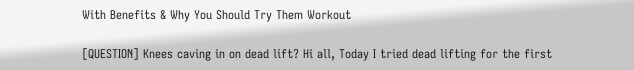With Benefits & Why You Should Try Them Workout

[QUESTION] Knees caving in on dead lift? Hi all, Today I tried dead lifting for the first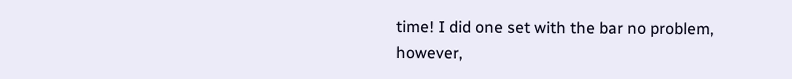time! I did one set with the bar no problem, however,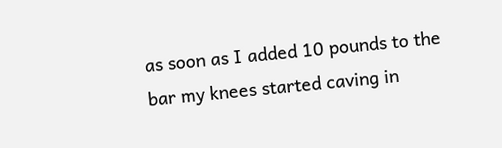as soon as I added 10 pounds to the bar my knees started caving in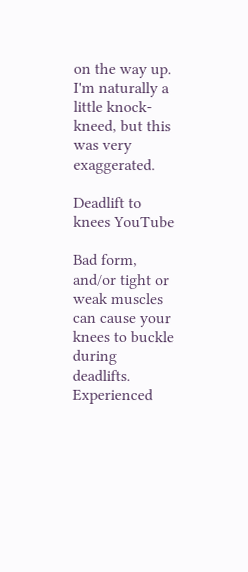on the way up. I'm naturally a little knock-kneed, but this was very exaggerated.

Deadlift to knees YouTube

Bad form, and/or tight or weak muscles can cause your knees to buckle during deadlifts. Experienced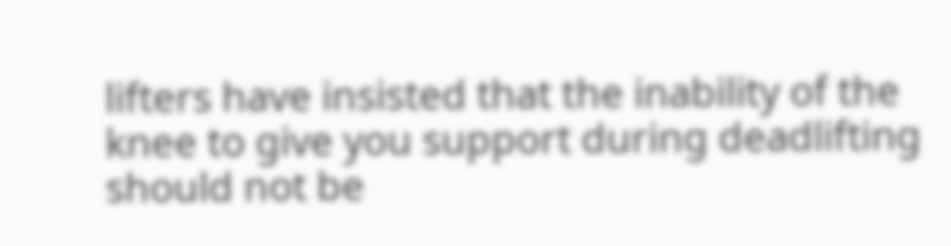lifters have insisted that the inability of the knee to give you support during deadlifting should not be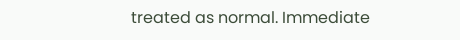treated as normal. Immediate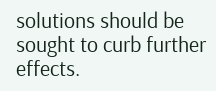solutions should be sought to curb further effects.